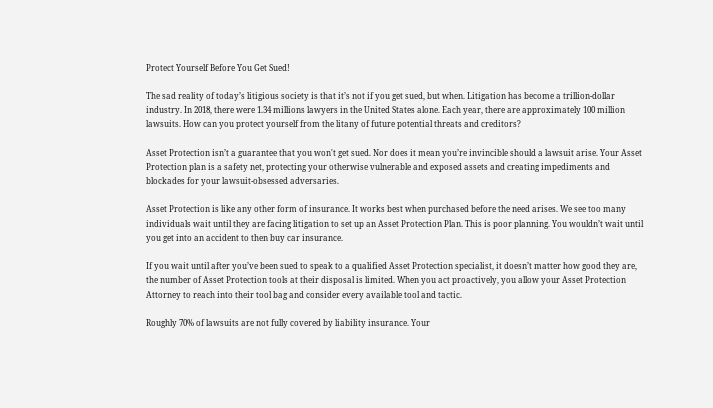Protect Yourself Before You Get Sued!

The sad reality of today’s litigious society is that it’s not if you get sued, but when. Litigation has become a trillion-dollar industry. In 2018, there were 1.34 millions lawyers in the United States alone. Each year, there are approximately 100 million lawsuits. How can you protect yourself from the litany of future potential threats and creditors?

Asset Protection isn’t a guarantee that you won't get sued. Nor does it mean you’re invincible should a lawsuit arise. Your Asset Protection plan is a safety net, protecting your otherwise vulnerable and exposed assets and creating impediments and blockades for your lawsuit-obsessed adversaries.

Asset Protection is like any other form of insurance. It works best when purchased before the need arises. We see too many individuals wait until they are facing litigation to set up an Asset Protection Plan. This is poor planning. You wouldn’t wait until you get into an accident to then buy car insurance.

If you wait until after you’ve been sued to speak to a qualified Asset Protection specialist, it doesn’t matter how good they are, the number of Asset Protection tools at their disposal is limited. When you act proactively, you allow your Asset Protection Attorney to reach into their tool bag and consider every available tool and tactic.

Roughly 70% of lawsuits are not fully covered by liability insurance. Your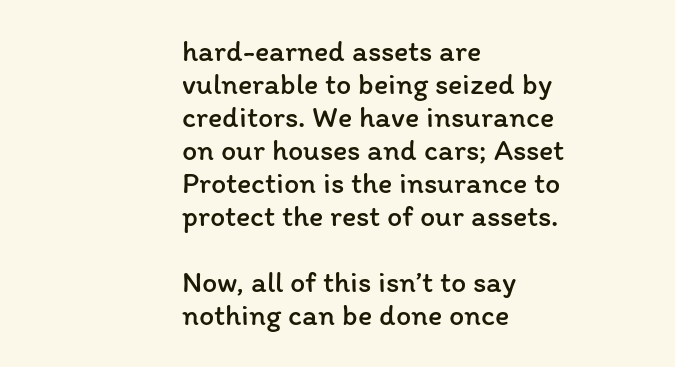hard-earned assets are vulnerable to being seized by creditors. We have insurance on our houses and cars; Asset Protection is the insurance to protect the rest of our assets.

Now, all of this isn’t to say nothing can be done once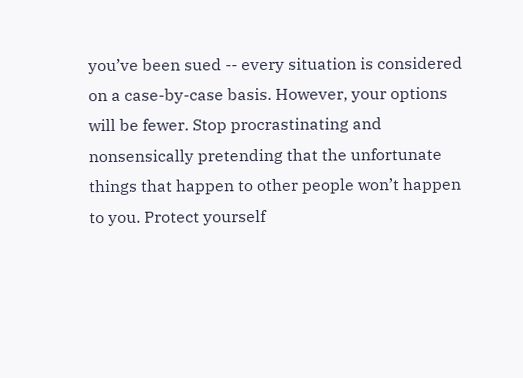you’ve been sued -- every situation is considered on a case-by-case basis. However, your options will be fewer. Stop procrastinating and nonsensically pretending that the unfortunate things that happen to other people won’t happen to you. Protect yourself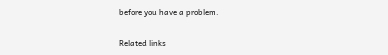before you have a problem.

Related links